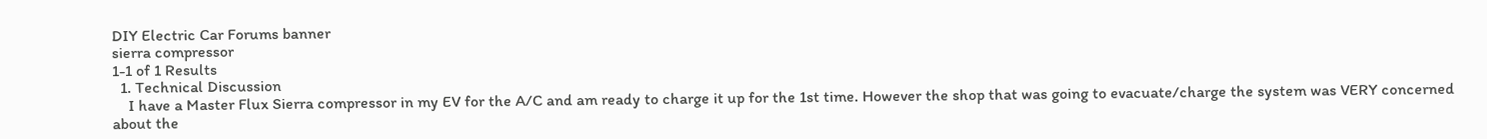DIY Electric Car Forums banner
sierra compressor
1-1 of 1 Results
  1. Technical Discussion
    I have a Master Flux Sierra compressor in my EV for the A/C and am ready to charge it up for the 1st time. However the shop that was going to evacuate/charge the system was VERY concerned about the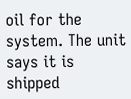oil for the system. The unit says it is shipped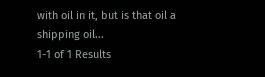with oil in it, but is that oil a shipping oil...
1-1 of 1 Results